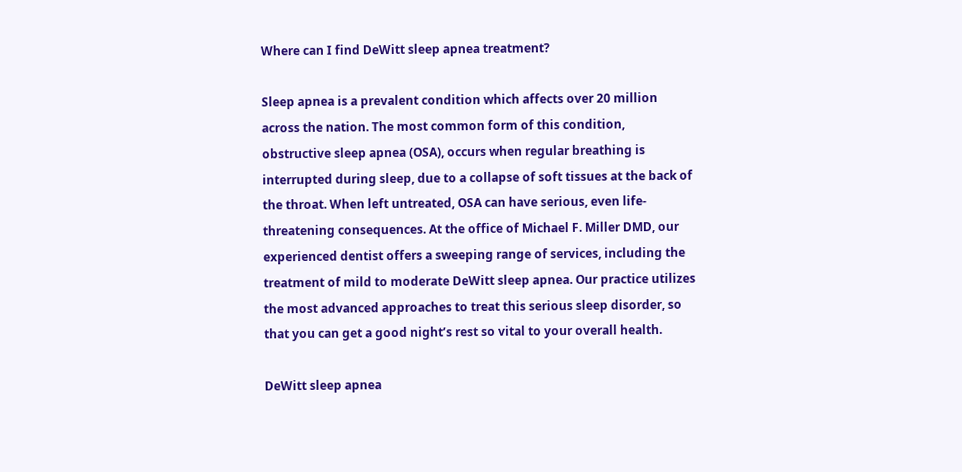Where can I find DeWitt sleep apnea treatment?

Sleep apnea is a prevalent condition which affects over 20 million across the nation. The most common form of this condition, obstructive sleep apnea (OSA), occurs when regular breathing is interrupted during sleep, due to a collapse of soft tissues at the back of the throat. When left untreated, OSA can have serious, even life-threatening consequences. At the office of Michael F. Miller DMD, our experienced dentist offers a sweeping range of services, including the treatment of mild to moderate DeWitt sleep apnea. Our practice utilizes the most advanced approaches to treat this serious sleep disorder, so that you can get a good night’s rest so vital to your overall health.

DeWitt sleep apnea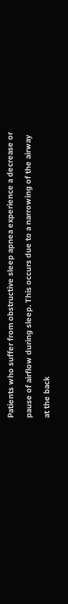Patients who suffer from obstructive sleep apnea experience a decrease or pause of airflow during sleep. This occurs due to a narrowing of the airway at the back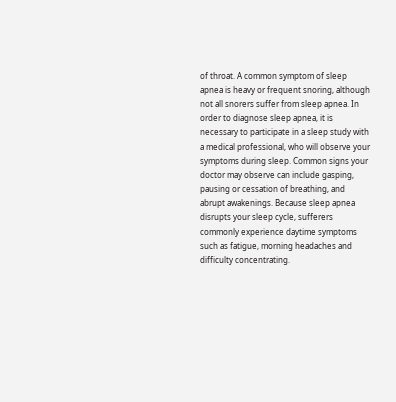of throat. A common symptom of sleep apnea is heavy or frequent snoring, although not all snorers suffer from sleep apnea. In order to diagnose sleep apnea, it is necessary to participate in a sleep study with a medical professional, who will observe your symptoms during sleep. Common signs your doctor may observe can include gasping, pausing or cessation of breathing, and abrupt awakenings. Because sleep apnea disrupts your sleep cycle, sufferers commonly experience daytime symptoms such as fatigue, morning headaches and difficulty concentrating.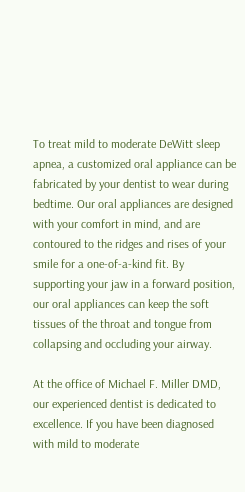To treat mild to moderate DeWitt sleep apnea, a customized oral appliance can be fabricated by your dentist to wear during bedtime. Our oral appliances are designed with your comfort in mind, and are contoured to the ridges and rises of your smile for a one-of-a-kind fit. By supporting your jaw in a forward position, our oral appliances can keep the soft tissues of the throat and tongue from collapsing and occluding your airway.

At the office of Michael F. Miller DMD, our experienced dentist is dedicated to excellence. If you have been diagnosed with mild to moderate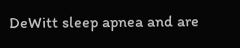DeWitt sleep apnea and are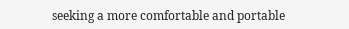seeking a more comfortable and portable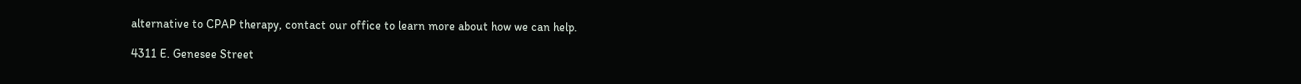alternative to CPAP therapy, contact our office to learn more about how we can help.

4311 E. Genesee Street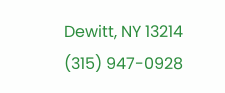Dewitt, NY 13214
(315) 947-0928